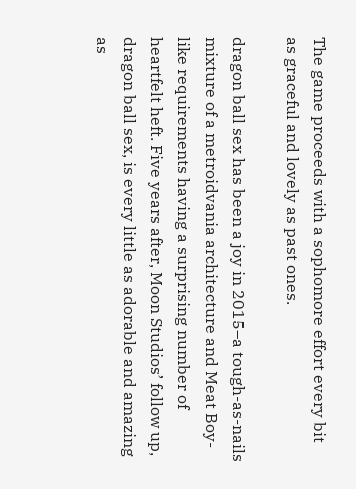The game proceeds with a sophomore effort every bit as graceful and lovely as past ones.

dragon ball sex has been a joy in 2015–a tough-as-nails mixture of a metroidvania architecture and Meat Boy-like requirements having a surprising number of heartfelt heft. Five years after, Moon Studios’ follow up, dragon ball sex, is every little as adorable and amazing as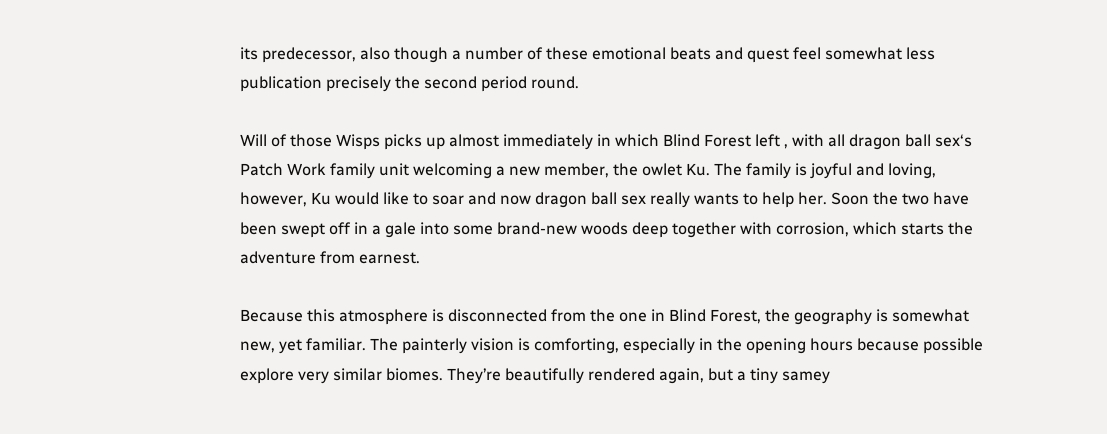its predecessor, also though a number of these emotional beats and quest feel somewhat less publication precisely the second period round.

Will of those Wisps picks up almost immediately in which Blind Forest left , with all dragon ball sex‘s Patch Work family unit welcoming a new member, the owlet Ku. The family is joyful and loving, however, Ku would like to soar and now dragon ball sex really wants to help her. Soon the two have been swept off in a gale into some brand-new woods deep together with corrosion, which starts the adventure from earnest.

Because this atmosphere is disconnected from the one in Blind Forest, the geography is somewhat new, yet familiar. The painterly vision is comforting, especially in the opening hours because possible explore very similar biomes. They’re beautifully rendered again, but a tiny samey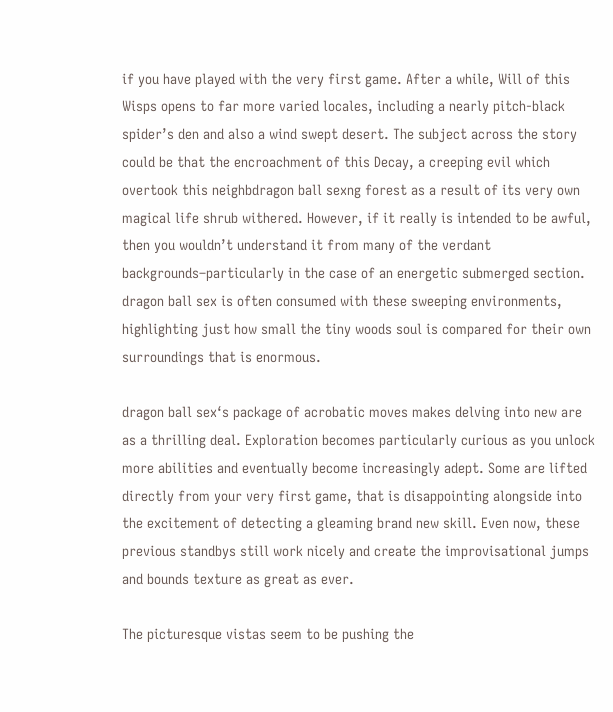if you have played with the very first game. After a while, Will of this Wisps opens to far more varied locales, including a nearly pitch-black spider’s den and also a wind swept desert. The subject across the story could be that the encroachment of this Decay, a creeping evil which overtook this neighbdragon ball sexng forest as a result of its very own magical life shrub withered. However, if it really is intended to be awful, then you wouldn’t understand it from many of the verdant backgrounds–particularly in the case of an energetic submerged section. dragon ball sex is often consumed with these sweeping environments, highlighting just how small the tiny woods soul is compared for their own surroundings that is enormous.

dragon ball sex‘s package of acrobatic moves makes delving into new are as a thrilling deal. Exploration becomes particularly curious as you unlock more abilities and eventually become increasingly adept. Some are lifted directly from your very first game, that is disappointing alongside into the excitement of detecting a gleaming brand new skill. Even now, these previous standbys still work nicely and create the improvisational jumps and bounds texture as great as ever.

The picturesque vistas seem to be pushing the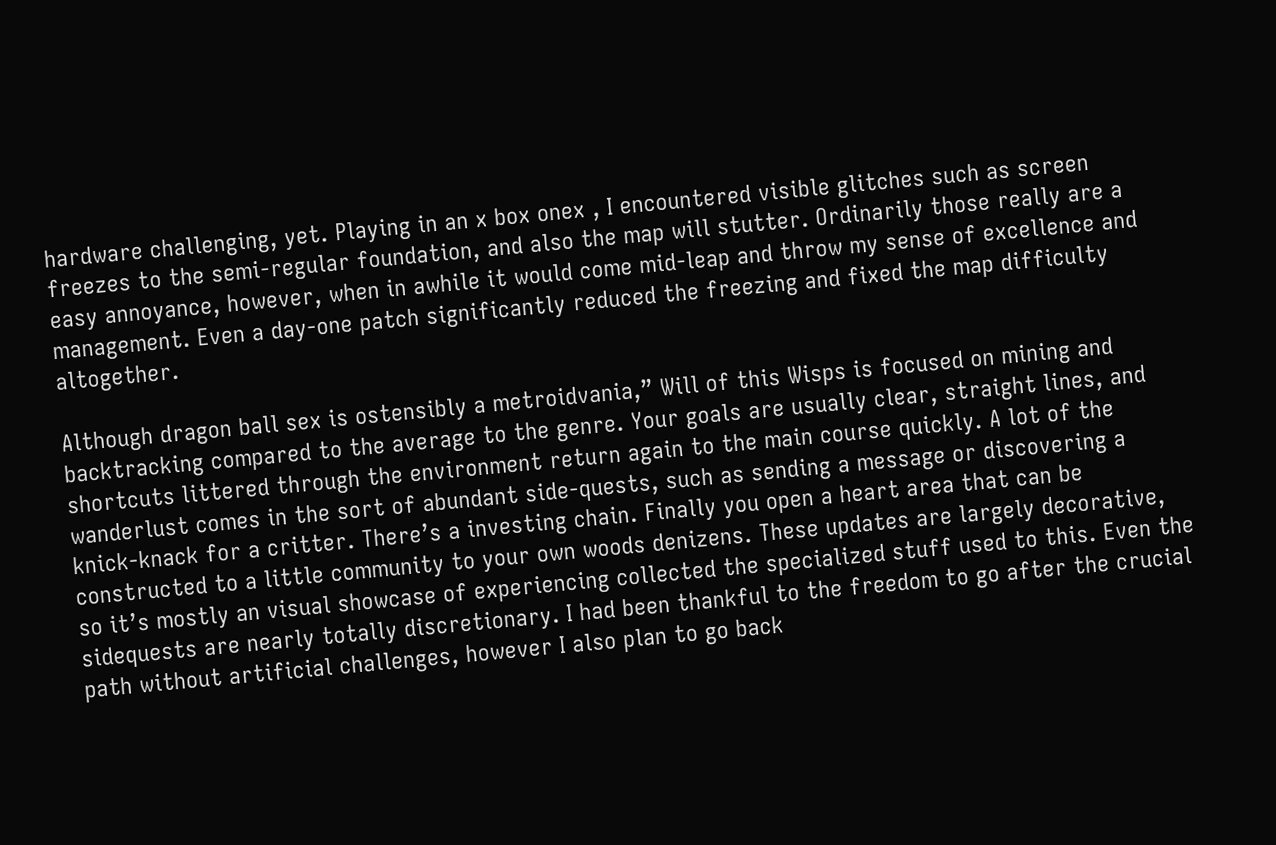hardware challenging, yet. Playing in an x box onex , I encountered visible glitches such as screen freezes to the semi-regular foundation, and also the map will stutter. Ordinarily those really are a easy annoyance, however, when in awhile it would come mid-leap and throw my sense of excellence and management. Even a day-one patch significantly reduced the freezing and fixed the map difficulty altogether.

Although dragon ball sex is ostensibly a metroidvania,” Will of this Wisps is focused on mining and backtracking compared to the average to the genre. Your goals are usually clear, straight lines, and shortcuts littered through the environment return again to the main course quickly. A lot of the wanderlust comes in the sort of abundant side-quests, such as sending a message or discovering a knick-knack for a critter. There’s a investing chain. Finally you open a heart area that can be constructed to a little community to your own woods denizens. These updates are largely decorative, so it’s mostly an visual showcase of experiencing collected the specialized stuff used to this. Even the sidequests are nearly totally discretionary. I had been thankful to the freedom to go after the crucial path without artificial challenges, however I also plan to go back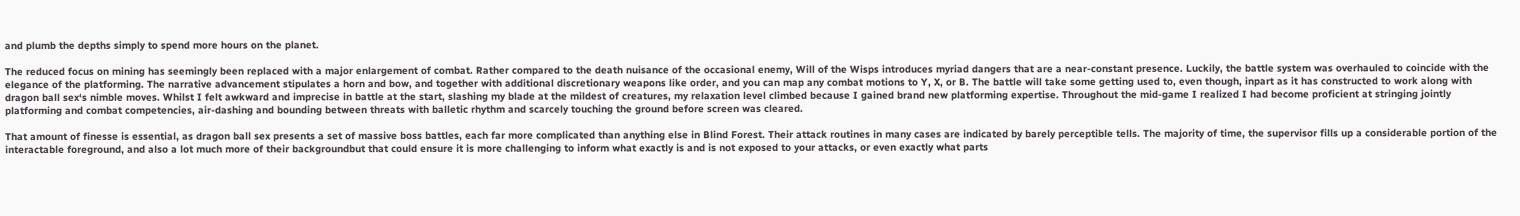and plumb the depths simply to spend more hours on the planet.

The reduced focus on mining has seemingly been replaced with a major enlargement of combat. Rather compared to the death nuisance of the occasional enemy, Will of the Wisps introduces myriad dangers that are a near-constant presence. Luckily, the battle system was overhauled to coincide with the elegance of the platforming. The narrative advancement stipulates a horn and bow, and together with additional discretionary weapons like order, and you can map any combat motions to Y, X, or B. The battle will take some getting used to, even though, inpart as it has constructed to work along with dragon ball sex‘s nimble moves. Whilst I felt awkward and imprecise in battle at the start, slashing my blade at the mildest of creatures, my relaxation level climbed because I gained brand new platforming expertise. Throughout the mid-game I realized I had become proficient at stringing jointly platforming and combat competencies, air-dashing and bounding between threats with balletic rhythm and scarcely touching the ground before screen was cleared.

That amount of finesse is essential, as dragon ball sex presents a set of massive boss battles, each far more complicated than anything else in Blind Forest. Their attack routines in many cases are indicated by barely perceptible tells. The majority of time, the supervisor fills up a considerable portion of the interactable foreground, and also a lot much more of their backgroundbut that could ensure it is more challenging to inform what exactly is and is not exposed to your attacks, or even exactly what parts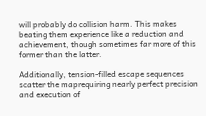will probably do collision harm. This makes beating them experience like a reduction and achievement, though sometimes far more of this former than the latter.

Additionally, tension-filled escape sequences scatter the maprequiring nearly perfect precision and execution of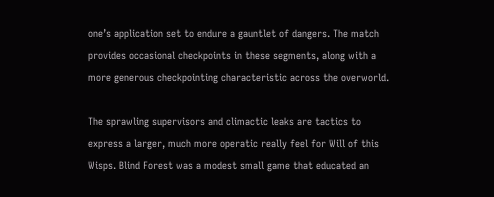one’s application set to endure a gauntlet of dangers. The match provides occasional checkpoints in these segments, along with a more generous checkpointing characteristic across the overworld.

The sprawling supervisors and climactic leaks are tactics to express a larger, much more operatic really feel for Will of this Wisps. Blind Forest was a modest small game that educated an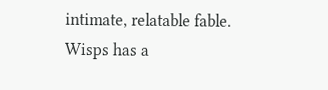intimate, relatable fable. Wisps has a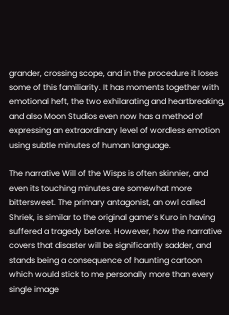grander, crossing scope, and in the procedure it loses some of this familiarity. It has moments together with emotional heft, the two exhilarating and heartbreaking, and also Moon Studios even now has a method of expressing an extraordinary level of wordless emotion using subtle minutes of human language.

The narrative Will of the Wisps is often skinnier, and even its touching minutes are somewhat more bittersweet. The primary antagonist, an owl called Shriek, is similar to the original game’s Kuro in having suffered a tragedy before. However, how the narrative covers that disaster will be significantly sadder, and stands being a consequence of haunting cartoon which would stick to me personally more than every single image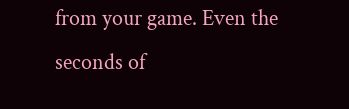from your game. Even the seconds of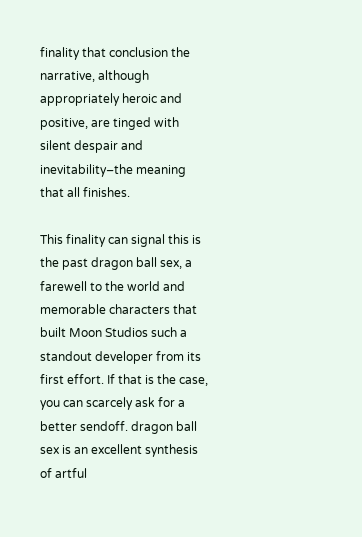finality that conclusion the narrative, although appropriately heroic and positive, are tinged with silent despair and inevitability–the meaning that all finishes.

This finality can signal this is the past dragon ball sex, a farewell to the world and memorable characters that built Moon Studios such a standout developer from its first effort. If that is the case, you can scarcely ask for a better sendoff. dragon ball sex is an excellent synthesis of artful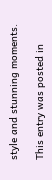style and stunning moments.

This entry was posted in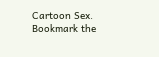Cartoon Sex. Bookmark the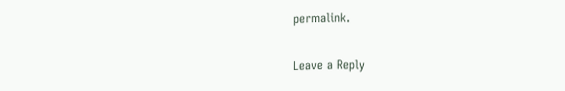permalink.

Leave a Reply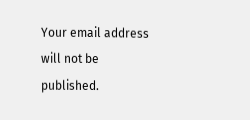Your email address will not be published.